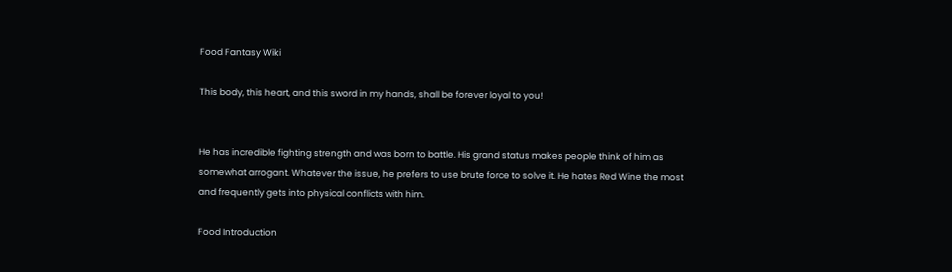Food Fantasy Wiki

This body, this heart, and this sword in my hands, shall be forever loyal to you!


He has incredible fighting strength and was born to battle. His grand status makes people think of him as somewhat arrogant. Whatever the issue, he prefers to use brute force to solve it. He hates Red Wine the most and frequently gets into physical conflicts with him.

Food Introduction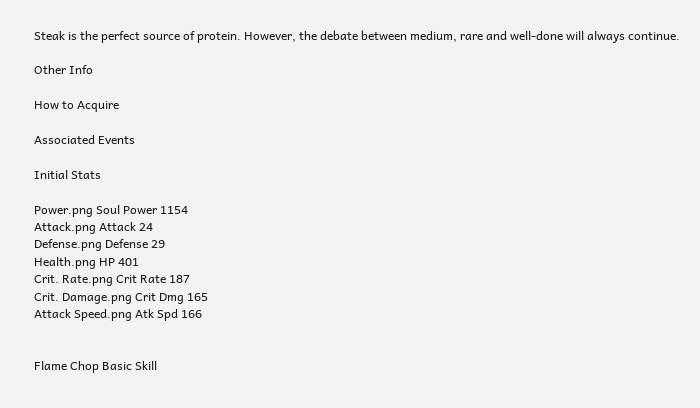Steak is the perfect source of protein. However, the debate between medium, rare and well-done will always continue.

Other Info

How to Acquire

Associated Events

Initial Stats

Power.png Soul Power 1154
Attack.png Attack 24
Defense.png Defense 29
Health.png HP 401
Crit. Rate.png Crit Rate 187
Crit. Damage.png Crit Dmg 165
Attack Speed.png Atk Spd 166


Flame Chop Basic Skill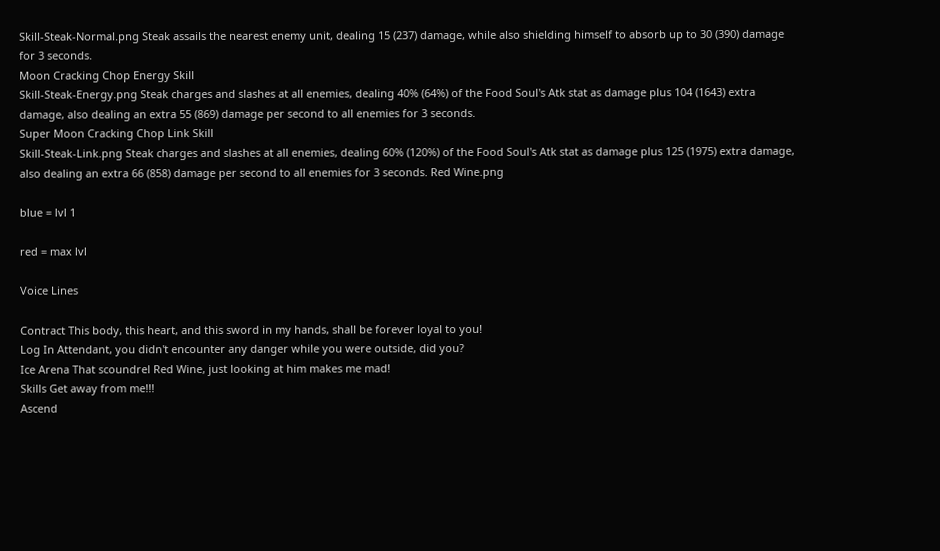Skill-Steak-Normal.png Steak assails the nearest enemy unit, dealing 15 (237) damage, while also shielding himself to absorb up to 30 (390) damage for 3 seconds.
Moon Cracking Chop Energy Skill
Skill-Steak-Energy.png Steak charges and slashes at all enemies, dealing 40% (64%) of the Food Soul's Atk stat as damage plus 104 (1643) extra damage, also dealing an extra 55 (869) damage per second to all enemies for 3 seconds.
Super Moon Cracking Chop Link Skill
Skill-Steak-Link.png Steak charges and slashes at all enemies, dealing 60% (120%) of the Food Soul's Atk stat as damage plus 125 (1975) extra damage, also dealing an extra 66 (858) damage per second to all enemies for 3 seconds. Red Wine.png

blue = lvl 1

red = max lvl

Voice Lines

Contract This body, this heart, and this sword in my hands, shall be forever loyal to you!
Log In Attendant, you didn't encounter any danger while you were outside, did you?
Ice Arena That scoundrel Red Wine, just looking at him makes me mad!
Skills Get away from me!!!
Ascend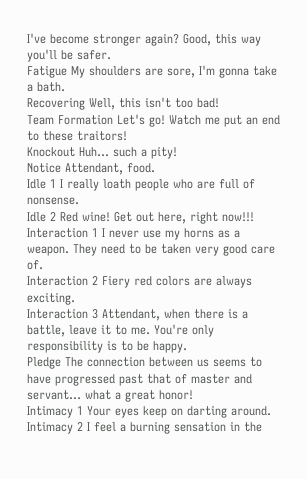I've become stronger again? Good, this way you'll be safer.
Fatigue My shoulders are sore, I'm gonna take a bath.
Recovering Well, this isn't too bad!
Team Formation Let's go! Watch me put an end to these traitors!
Knockout Huh... such a pity!
Notice Attendant, food.
Idle 1 I really loath people who are full of nonsense.
Idle 2 Red wine! Get out here, right now!!!
Interaction 1 I never use my horns as a weapon. They need to be taken very good care of.
Interaction 2 Fiery red colors are always exciting.
Interaction 3 Attendant, when there is a battle, leave it to me. You're only responsibility is to be happy.
Pledge The connection between us seems to have progressed past that of master and servant... what a great honor!
Intimacy 1 Your eyes keep on darting around.
Intimacy 2 I feel a burning sensation in the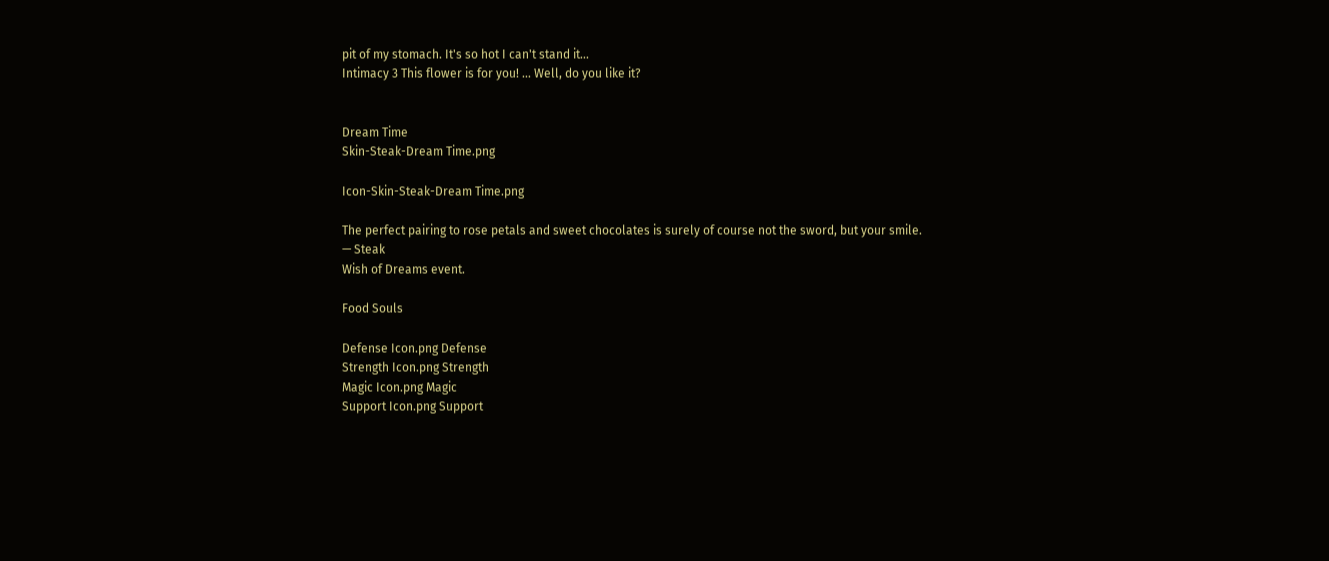pit of my stomach. It's so hot I can't stand it...
Intimacy 3 This flower is for you! ... Well, do you like it?


Dream Time
Skin-Steak-Dream Time.png

Icon-Skin-Steak-Dream Time.png

The perfect pairing to rose petals and sweet chocolates is surely of course not the sword, but your smile.
— Steak
Wish of Dreams event.

Food Souls

Defense Icon.png Defense
Strength Icon.png Strength
Magic Icon.png Magic
Support Icon.png Support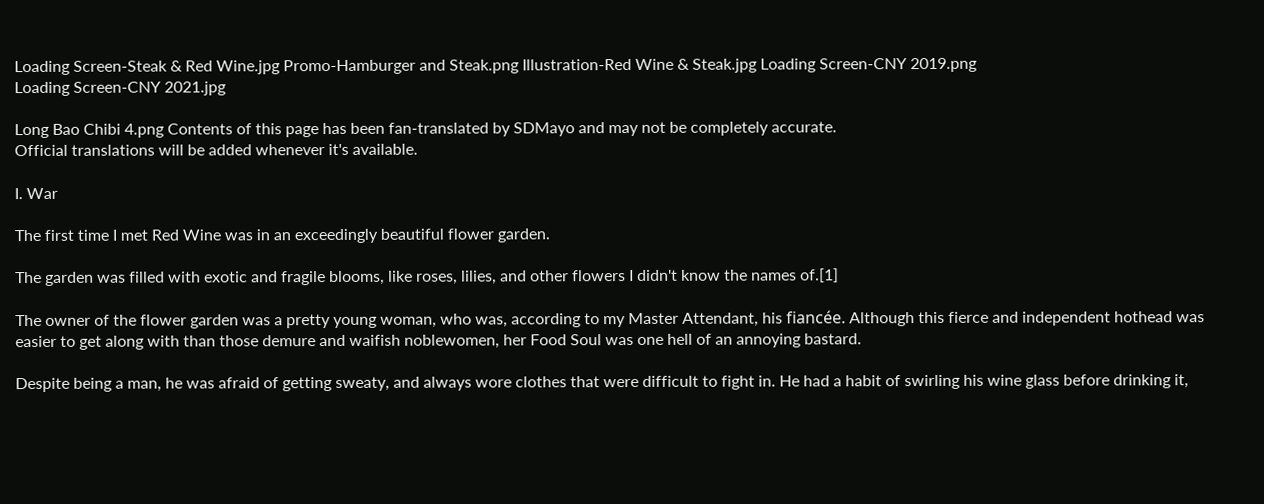Loading Screen-Steak & Red Wine.jpg Promo-Hamburger and Steak.png Illustration-Red Wine & Steak.jpg Loading Screen-CNY 2019.png
Loading Screen-CNY 2021.jpg

Long Bao Chibi 4.png Contents of this page has been fan-translated by SDMayo and may not be completely accurate.
Official translations will be added whenever it's available.

I. War

The first time I met Red Wine was in an exceedingly beautiful flower garden.

The garden was filled with exotic and fragile blooms, like roses, lilies, and other flowers I didn't know the names of.[1]

The owner of the flower garden was a pretty young woman, who was, according to my Master Attendant, his fiancée. Although this fierce and independent hothead was easier to get along with than those demure and waifish noblewomen, her Food Soul was one hell of an annoying bastard.

Despite being a man, he was afraid of getting sweaty, and always wore clothes that were difficult to fight in. He had a habit of swirling his wine glass before drinking it,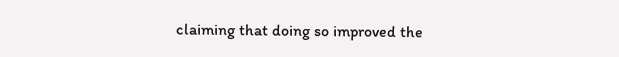claiming that doing so improved the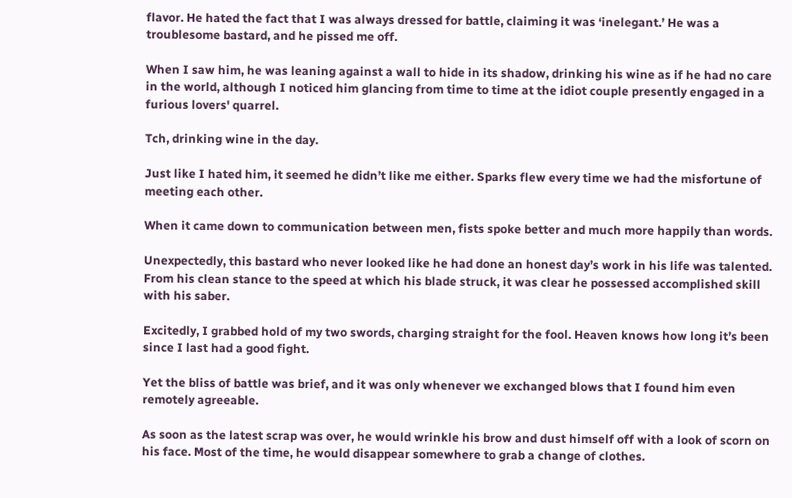flavor. He hated the fact that I was always dressed for battle, claiming it was ‘inelegant.’ He was a troublesome bastard, and he pissed me off.

When I saw him, he was leaning against a wall to hide in its shadow, drinking his wine as if he had no care in the world, although I noticed him glancing from time to time at the idiot couple presently engaged in a furious lovers' quarrel.

Tch, drinking wine in the day.

Just like I hated him, it seemed he didn’t like me either. Sparks flew every time we had the misfortune of meeting each other.

When it came down to communication between men, fists spoke better and much more happily than words.

Unexpectedly, this bastard who never looked like he had done an honest day’s work in his life was talented. From his clean stance to the speed at which his blade struck, it was clear he possessed accomplished skill with his saber.

Excitedly, I grabbed hold of my two swords, charging straight for the fool. Heaven knows how long it’s been since I last had a good fight.

Yet the bliss of battle was brief, and it was only whenever we exchanged blows that I found him even remotely agreeable.

As soon as the latest scrap was over, he would wrinkle his brow and dust himself off with a look of scorn on his face. Most of the time, he would disappear somewhere to grab a change of clothes.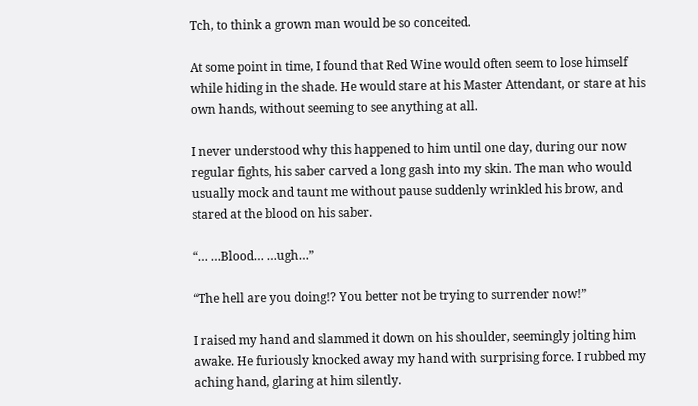Tch, to think a grown man would be so conceited.

At some point in time, I found that Red Wine would often seem to lose himself while hiding in the shade. He would stare at his Master Attendant, or stare at his own hands, without seeming to see anything at all.

I never understood why this happened to him until one day, during our now regular fights, his saber carved a long gash into my skin. The man who would usually mock and taunt me without pause suddenly wrinkled his brow, and stared at the blood on his saber.

“… …Blood… …ugh…”

“The hell are you doing!? You better not be trying to surrender now!”

I raised my hand and slammed it down on his shoulder, seemingly jolting him awake. He furiously knocked away my hand with surprising force. I rubbed my aching hand, glaring at him silently.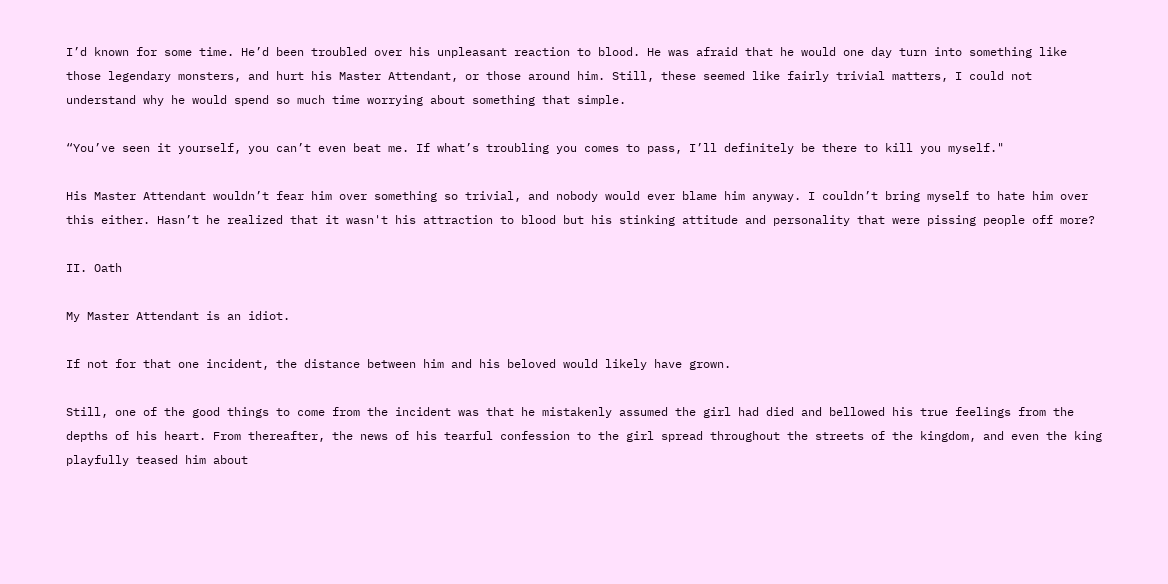I’d known for some time. He’d been troubled over his unpleasant reaction to blood. He was afraid that he would one day turn into something like those legendary monsters, and hurt his Master Attendant, or those around him. Still, these seemed like fairly trivial matters, I could not understand why he would spend so much time worrying about something that simple.

“You’ve seen it yourself, you can’t even beat me. If what’s troubling you comes to pass, I’ll definitely be there to kill you myself."

His Master Attendant wouldn’t fear him over something so trivial, and nobody would ever blame him anyway. I couldn’t bring myself to hate him over this either. Hasn’t he realized that it wasn't his attraction to blood but his stinking attitude and personality that were pissing people off more?

II. Oath

My Master Attendant is an idiot.

If not for that one incident, the distance between him and his beloved would likely have grown.

Still, one of the good things to come from the incident was that he mistakenly assumed the girl had died and bellowed his true feelings from the depths of his heart. From thereafter, the news of his tearful confession to the girl spread throughout the streets of the kingdom, and even the king playfully teased him about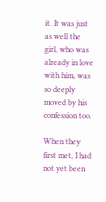it. It was just as well the girl, who was already in love with him, was so deeply moved by his confession too.

When they first met, I had not yet been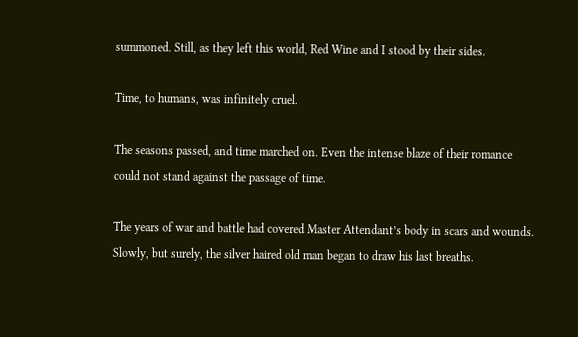summoned. Still, as they left this world, Red Wine and I stood by their sides.

Time, to humans, was infinitely cruel.

The seasons passed, and time marched on. Even the intense blaze of their romance could not stand against the passage of time.

The years of war and battle had covered Master Attendant’s body in scars and wounds. Slowly, but surely, the silver haired old man began to draw his last breaths.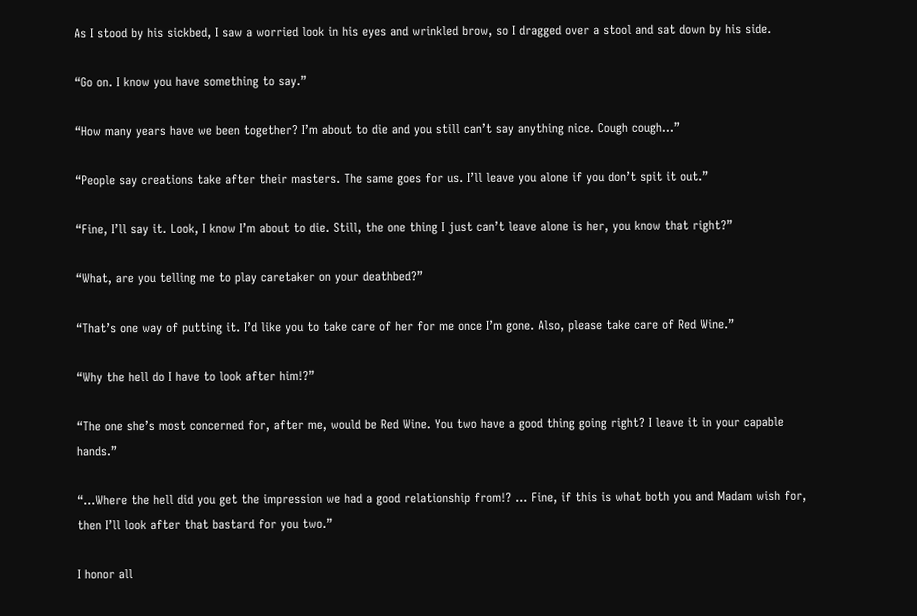As I stood by his sickbed, I saw a worried look in his eyes and wrinkled brow, so I dragged over a stool and sat down by his side.

“Go on. I know you have something to say.”

“How many years have we been together? I’m about to die and you still can’t say anything nice. Cough cough…”

“People say creations take after their masters. The same goes for us. I’ll leave you alone if you don’t spit it out.”

“Fine, I’ll say it. Look, I know I’m about to die. Still, the one thing I just can’t leave alone is her, you know that right?”

“What, are you telling me to play caretaker on your deathbed?”

“That’s one way of putting it. I’d like you to take care of her for me once I’m gone. Also, please take care of Red Wine.”

“Why the hell do I have to look after him!?”

“The one she’s most concerned for, after me, would be Red Wine. You two have a good thing going right? I leave it in your capable hands.”

“…Where the hell did you get the impression we had a good relationship from!? … Fine, if this is what both you and Madam wish for, then I’ll look after that bastard for you two.”

I honor all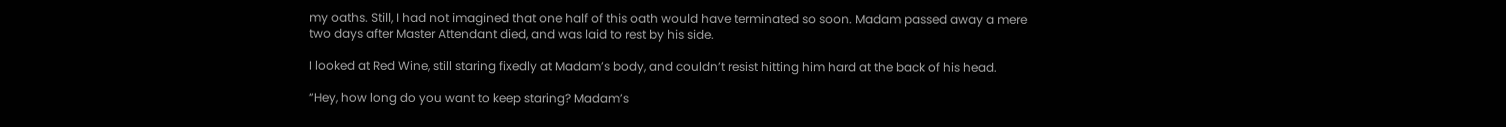my oaths. Still, I had not imagined that one half of this oath would have terminated so soon. Madam passed away a mere two days after Master Attendant died, and was laid to rest by his side.

I looked at Red Wine, still staring fixedly at Madam’s body, and couldn’t resist hitting him hard at the back of his head.

“Hey, how long do you want to keep staring? Madam’s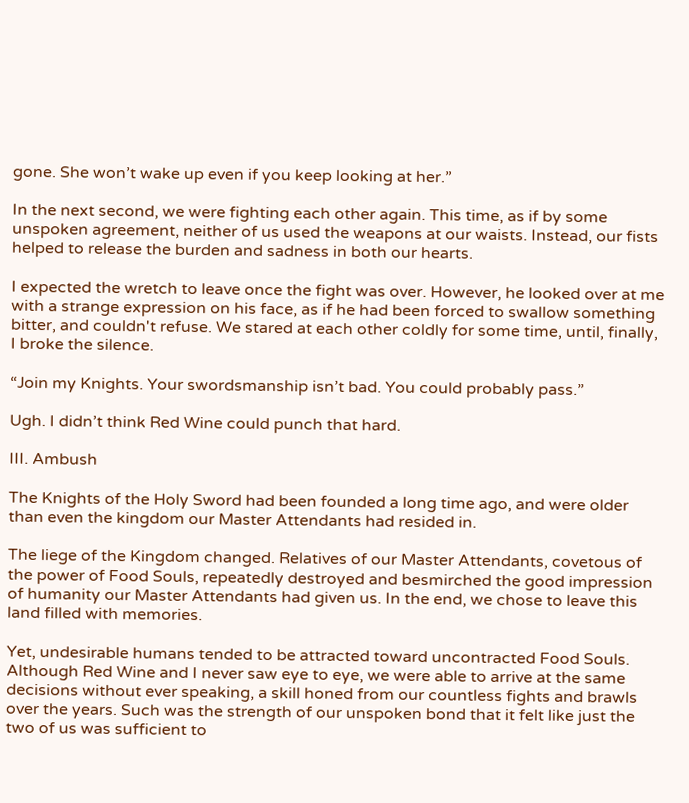gone. She won’t wake up even if you keep looking at her.”

In the next second, we were fighting each other again. This time, as if by some unspoken agreement, neither of us used the weapons at our waists. Instead, our fists helped to release the burden and sadness in both our hearts.

I expected the wretch to leave once the fight was over. However, he looked over at me with a strange expression on his face, as if he had been forced to swallow something bitter, and couldn't refuse. We stared at each other coldly for some time, until, finally, I broke the silence.

“Join my Knights. Your swordsmanship isn’t bad. You could probably pass.”

Ugh. I didn’t think Red Wine could punch that hard.

III. Ambush

The Knights of the Holy Sword had been founded a long time ago, and were older than even the kingdom our Master Attendants had resided in.

The liege of the Kingdom changed. Relatives of our Master Attendants, covetous of the power of Food Souls, repeatedly destroyed and besmirched the good impression of humanity our Master Attendants had given us. In the end, we chose to leave this land filled with memories.

Yet, undesirable humans tended to be attracted toward uncontracted Food Souls. Although Red Wine and I never saw eye to eye, we were able to arrive at the same decisions without ever speaking, a skill honed from our countless fights and brawls over the years. Such was the strength of our unspoken bond that it felt like just the two of us was sufficient to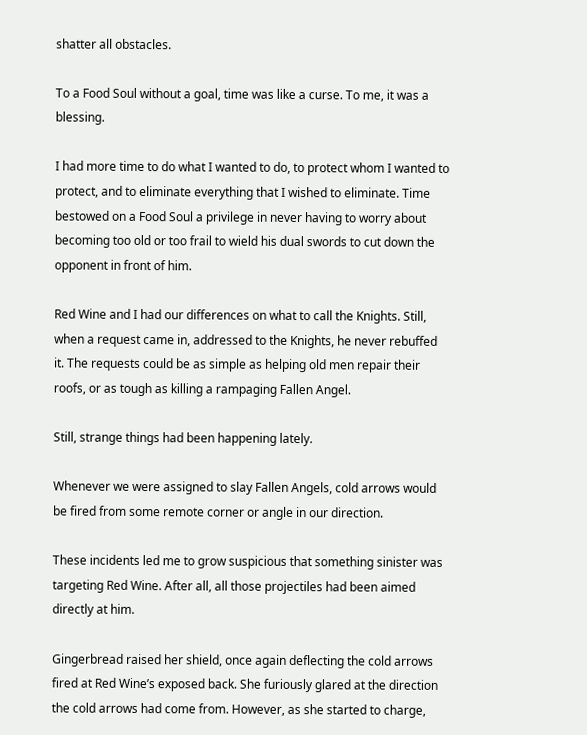shatter all obstacles.

To a Food Soul without a goal, time was like a curse. To me, it was a blessing.

I had more time to do what I wanted to do, to protect whom I wanted to protect, and to eliminate everything that I wished to eliminate. Time bestowed on a Food Soul a privilege in never having to worry about becoming too old or too frail to wield his dual swords to cut down the opponent in front of him.

Red Wine and I had our differences on what to call the Knights. Still, when a request came in, addressed to the Knights, he never rebuffed it. The requests could be as simple as helping old men repair their roofs, or as tough as killing a rampaging Fallen Angel.

Still, strange things had been happening lately.

Whenever we were assigned to slay Fallen Angels, cold arrows would be fired from some remote corner or angle in our direction.

These incidents led me to grow suspicious that something sinister was targeting Red Wine. After all, all those projectiles had been aimed directly at him.

Gingerbread raised her shield, once again deflecting the cold arrows fired at Red Wine’s exposed back. She furiously glared at the direction the cold arrows had come from. However, as she started to charge,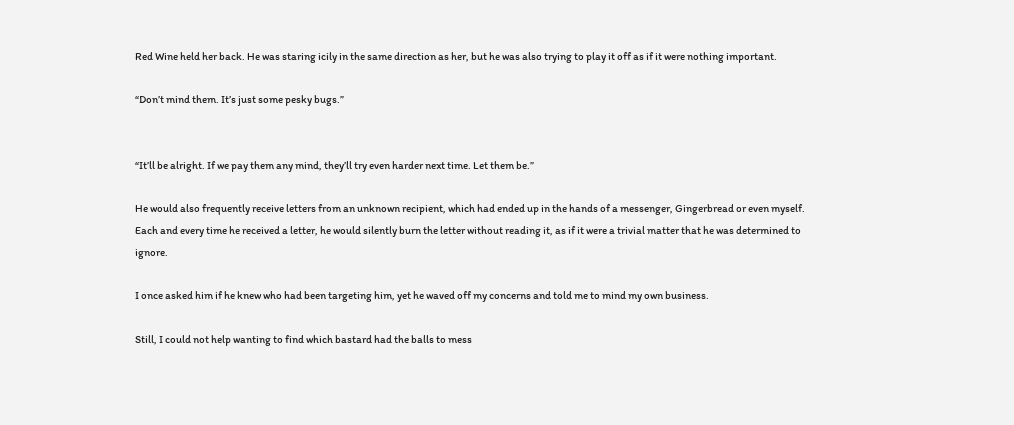Red Wine held her back. He was staring icily in the same direction as her, but he was also trying to play it off as if it were nothing important.

“Don’t mind them. It’s just some pesky bugs.”


“It’ll be alright. If we pay them any mind, they’ll try even harder next time. Let them be.”

He would also frequently receive letters from an unknown recipient, which had ended up in the hands of a messenger, Gingerbread or even myself. Each and every time he received a letter, he would silently burn the letter without reading it, as if it were a trivial matter that he was determined to ignore.

I once asked him if he knew who had been targeting him, yet he waved off my concerns and told me to mind my own business.

Still, I could not help wanting to find which bastard had the balls to mess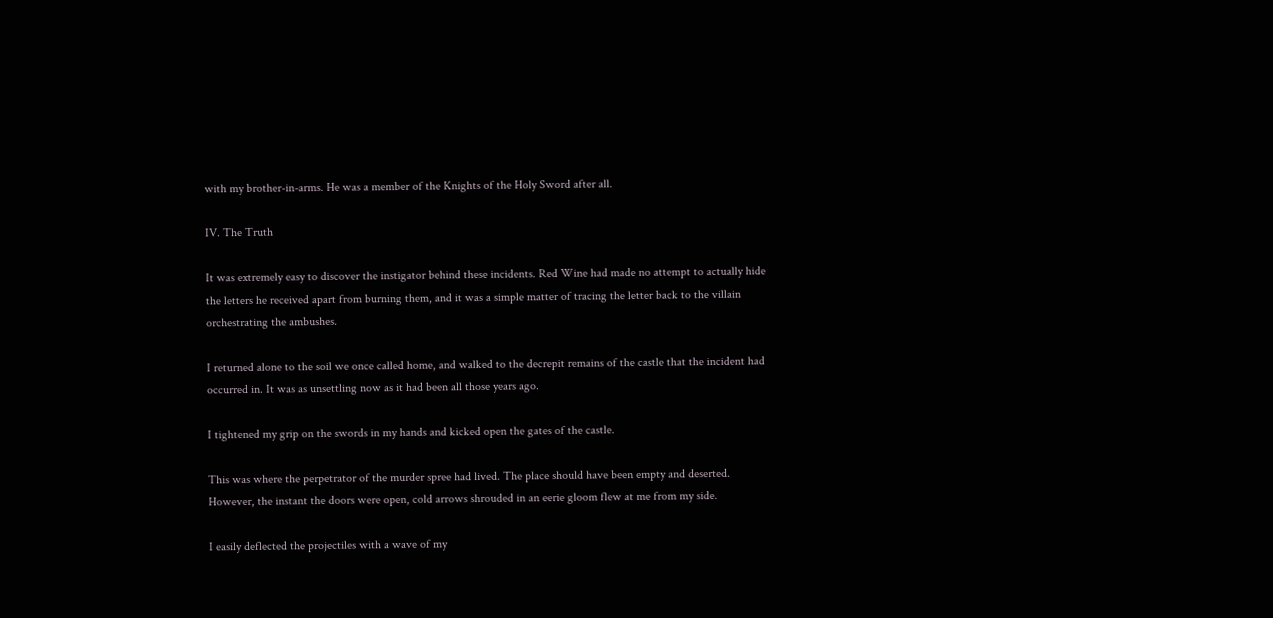with my brother-in-arms. He was a member of the Knights of the Holy Sword after all.

IV. The Truth

It was extremely easy to discover the instigator behind these incidents. Red Wine had made no attempt to actually hide the letters he received apart from burning them, and it was a simple matter of tracing the letter back to the villain orchestrating the ambushes.

I returned alone to the soil we once called home, and walked to the decrepit remains of the castle that the incident had occurred in. It was as unsettling now as it had been all those years ago.

I tightened my grip on the swords in my hands and kicked open the gates of the castle.

This was where the perpetrator of the murder spree had lived. The place should have been empty and deserted. However, the instant the doors were open, cold arrows shrouded in an eerie gloom flew at me from my side.

I easily deflected the projectiles with a wave of my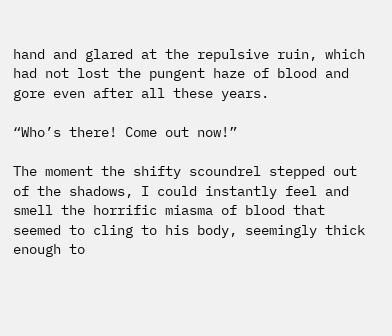hand and glared at the repulsive ruin, which had not lost the pungent haze of blood and gore even after all these years.

“Who’s there! Come out now!”

The moment the shifty scoundrel stepped out of the shadows, I could instantly feel and smell the horrific miasma of blood that seemed to cling to his body, seemingly thick enough to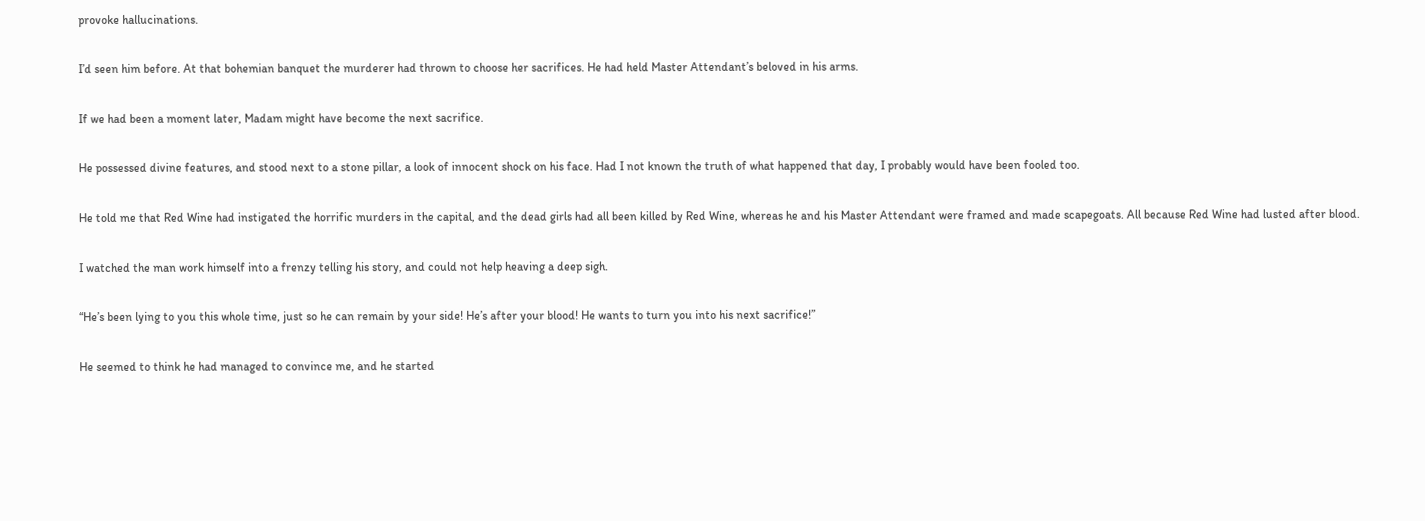provoke hallucinations.

I’d seen him before. At that bohemian banquet the murderer had thrown to choose her sacrifices. He had held Master Attendant’s beloved in his arms.

If we had been a moment later, Madam might have become the next sacrifice.

He possessed divine features, and stood next to a stone pillar, a look of innocent shock on his face. Had I not known the truth of what happened that day, I probably would have been fooled too.

He told me that Red Wine had instigated the horrific murders in the capital, and the dead girls had all been killed by Red Wine, whereas he and his Master Attendant were framed and made scapegoats. All because Red Wine had lusted after blood.

I watched the man work himself into a frenzy telling his story, and could not help heaving a deep sigh.

“He’s been lying to you this whole time, just so he can remain by your side! He’s after your blood! He wants to turn you into his next sacrifice!”

He seemed to think he had managed to convince me, and he started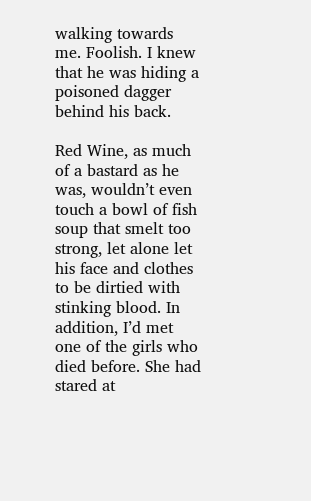walking towards me. Foolish. I knew that he was hiding a poisoned dagger behind his back.

Red Wine, as much of a bastard as he was, wouldn’t even touch a bowl of fish soup that smelt too strong, let alone let his face and clothes to be dirtied with stinking blood. In addition, I’d met one of the girls who died before. She had stared at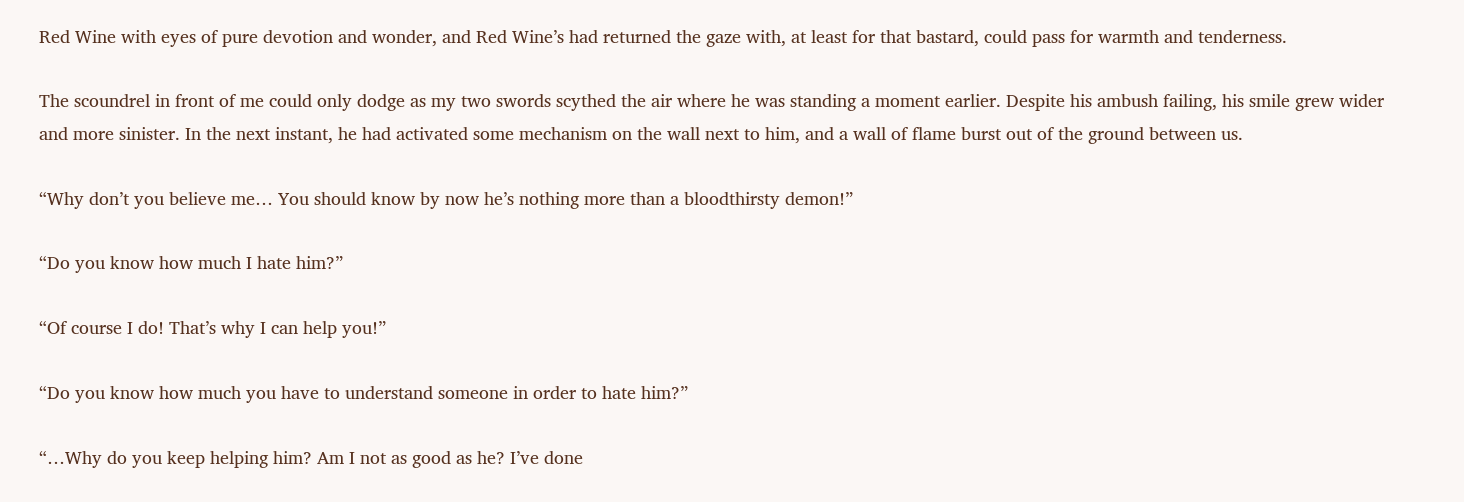Red Wine with eyes of pure devotion and wonder, and Red Wine’s had returned the gaze with, at least for that bastard, could pass for warmth and tenderness.

The scoundrel in front of me could only dodge as my two swords scythed the air where he was standing a moment earlier. Despite his ambush failing, his smile grew wider and more sinister. In the next instant, he had activated some mechanism on the wall next to him, and a wall of flame burst out of the ground between us.

“Why don’t you believe me… You should know by now he’s nothing more than a bloodthirsty demon!”

“Do you know how much I hate him?”

“Of course I do! That’s why I can help you!”

“Do you know how much you have to understand someone in order to hate him?”

“…Why do you keep helping him? Am I not as good as he? I’ve done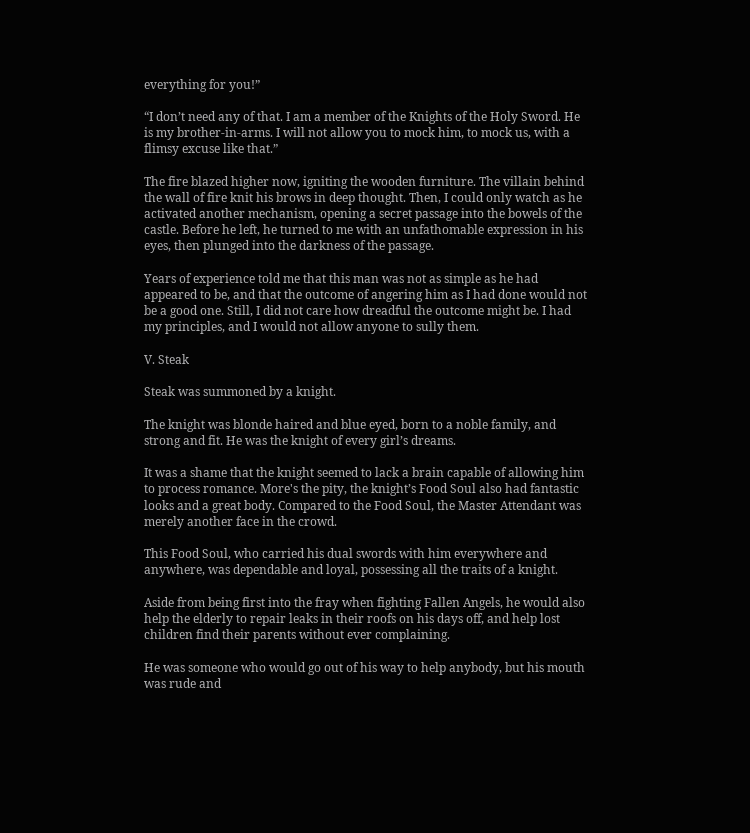everything for you!”

“I don’t need any of that. I am a member of the Knights of the Holy Sword. He is my brother-in-arms. I will not allow you to mock him, to mock us, with a flimsy excuse like that.”

The fire blazed higher now, igniting the wooden furniture. The villain behind the wall of fire knit his brows in deep thought. Then, I could only watch as he activated another mechanism, opening a secret passage into the bowels of the castle. Before he left, he turned to me with an unfathomable expression in his eyes, then plunged into the darkness of the passage.

Years of experience told me that this man was not as simple as he had appeared to be, and that the outcome of angering him as I had done would not be a good one. Still, I did not care how dreadful the outcome might be. I had my principles, and I would not allow anyone to sully them.

V. Steak

Steak was summoned by a knight.

The knight was blonde haired and blue eyed, born to a noble family, and strong and fit. He was the knight of every girl’s dreams.

It was a shame that the knight seemed to lack a brain capable of allowing him to process romance. More's the pity, the knight’s Food Soul also had fantastic looks and a great body. Compared to the Food Soul, the Master Attendant was merely another face in the crowd.

This Food Soul, who carried his dual swords with him everywhere and anywhere, was dependable and loyal, possessing all the traits of a knight.

Aside from being first into the fray when fighting Fallen Angels, he would also help the elderly to repair leaks in their roofs on his days off, and help lost children find their parents without ever complaining.

He was someone who would go out of his way to help anybody, but his mouth was rude and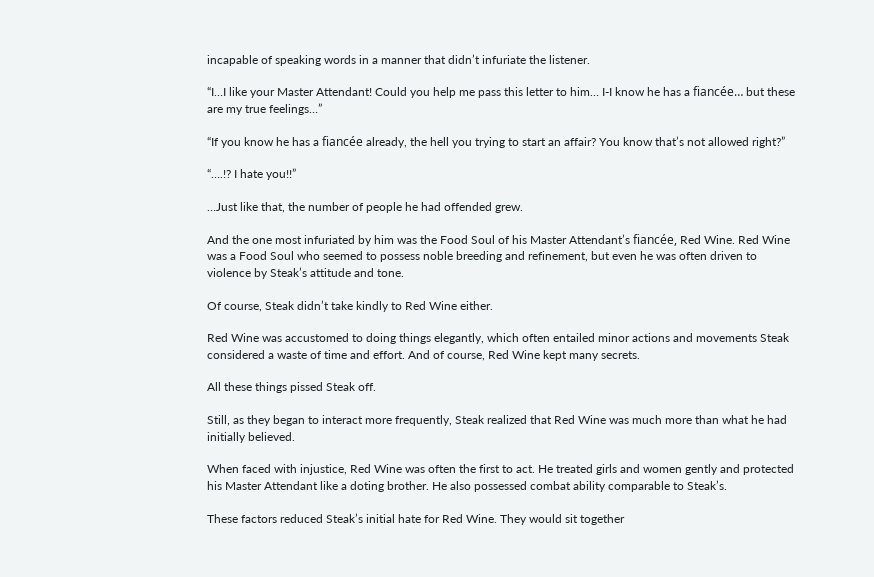incapable of speaking words in a manner that didn’t infuriate the listener.

“I…I like your Master Attendant! Could you help me pass this letter to him… I-I know he has a fiancée… but these are my true feelings…”

“If you know he has a fiancée already, the hell you trying to start an affair? You know that’s not allowed right?”

“….!? I hate you!!”

…Just like that, the number of people he had offended grew.

And the one most infuriated by him was the Food Soul of his Master Attendant’s fiancée, Red Wine. Red Wine was a Food Soul who seemed to possess noble breeding and refinement, but even he was often driven to violence by Steak’s attitude and tone.

Of course, Steak didn’t take kindly to Red Wine either.

Red Wine was accustomed to doing things elegantly, which often entailed minor actions and movements Steak considered a waste of time and effort. And of course, Red Wine kept many secrets.

All these things pissed Steak off.

Still, as they began to interact more frequently, Steak realized that Red Wine was much more than what he had initially believed.

When faced with injustice, Red Wine was often the first to act. He treated girls and women gently and protected his Master Attendant like a doting brother. He also possessed combat ability comparable to Steak’s.

These factors reduced Steak’s initial hate for Red Wine. They would sit together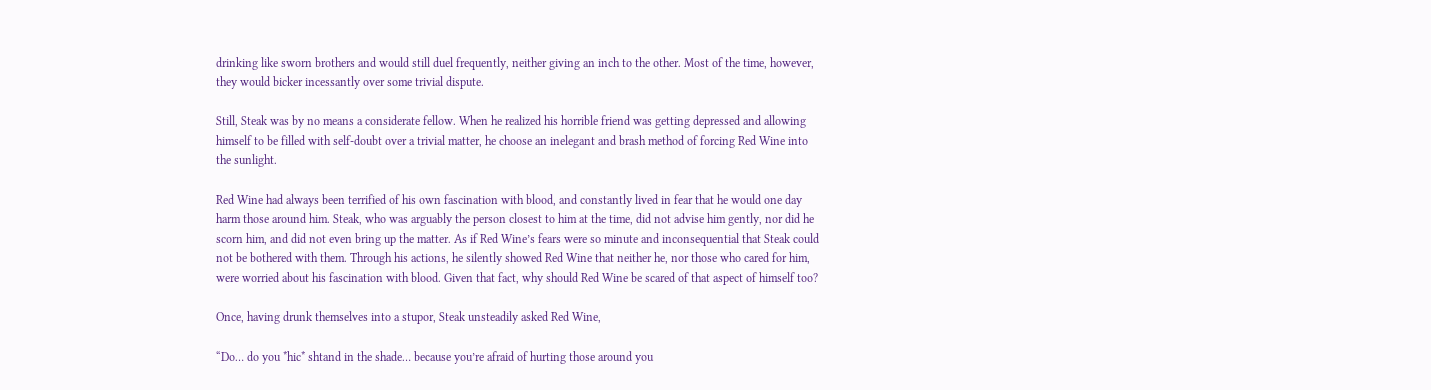drinking like sworn brothers and would still duel frequently, neither giving an inch to the other. Most of the time, however, they would bicker incessantly over some trivial dispute.

Still, Steak was by no means a considerate fellow. When he realized his horrible friend was getting depressed and allowing himself to be filled with self-doubt over a trivial matter, he choose an inelegant and brash method of forcing Red Wine into the sunlight.

Red Wine had always been terrified of his own fascination with blood, and constantly lived in fear that he would one day harm those around him. Steak, who was arguably the person closest to him at the time, did not advise him gently, nor did he scorn him, and did not even bring up the matter. As if Red Wine’s fears were so minute and inconsequential that Steak could not be bothered with them. Through his actions, he silently showed Red Wine that neither he, nor those who cared for him, were worried about his fascination with blood. Given that fact, why should Red Wine be scared of that aspect of himself too?

Once, having drunk themselves into a stupor, Steak unsteadily asked Red Wine,

“Do… do you *hic* shtand in the shade… because you’re afraid of hurting those around you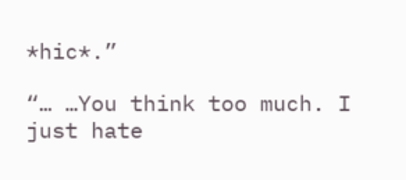*hic*.”

“… …You think too much. I just hate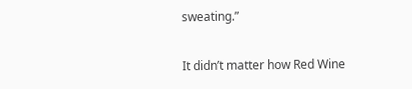sweating.”

It didn’t matter how Red Wine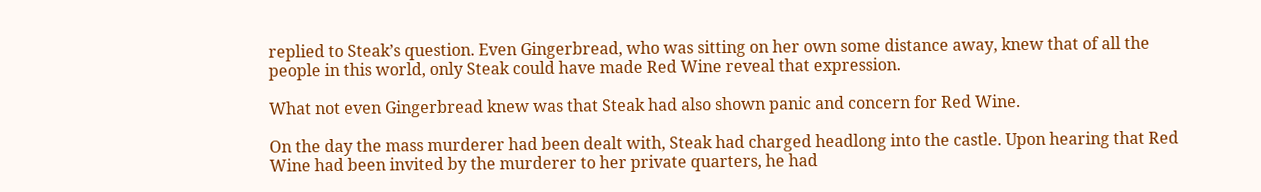replied to Steak’s question. Even Gingerbread, who was sitting on her own some distance away, knew that of all the people in this world, only Steak could have made Red Wine reveal that expression.

What not even Gingerbread knew was that Steak had also shown panic and concern for Red Wine.

On the day the mass murderer had been dealt with, Steak had charged headlong into the castle. Upon hearing that Red Wine had been invited by the murderer to her private quarters, he had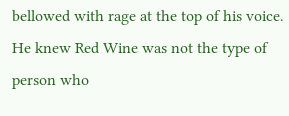bellowed with rage at the top of his voice. He knew Red Wine was not the type of person who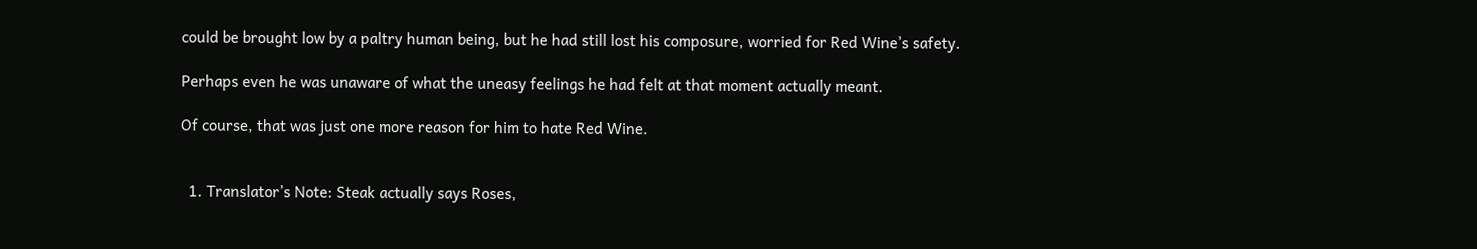could be brought low by a paltry human being, but he had still lost his composure, worried for Red Wine’s safety.

Perhaps even he was unaware of what the uneasy feelings he had felt at that moment actually meant.

Of course, that was just one more reason for him to hate Red Wine.


  1. Translator’s Note: Steak actually says Roses,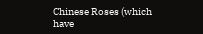Chinese Roses (which have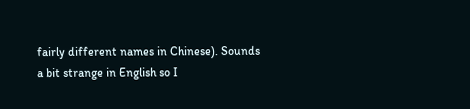fairly different names in Chinese). Sounds a bit strange in English so I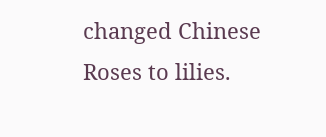changed Chinese Roses to lilies.